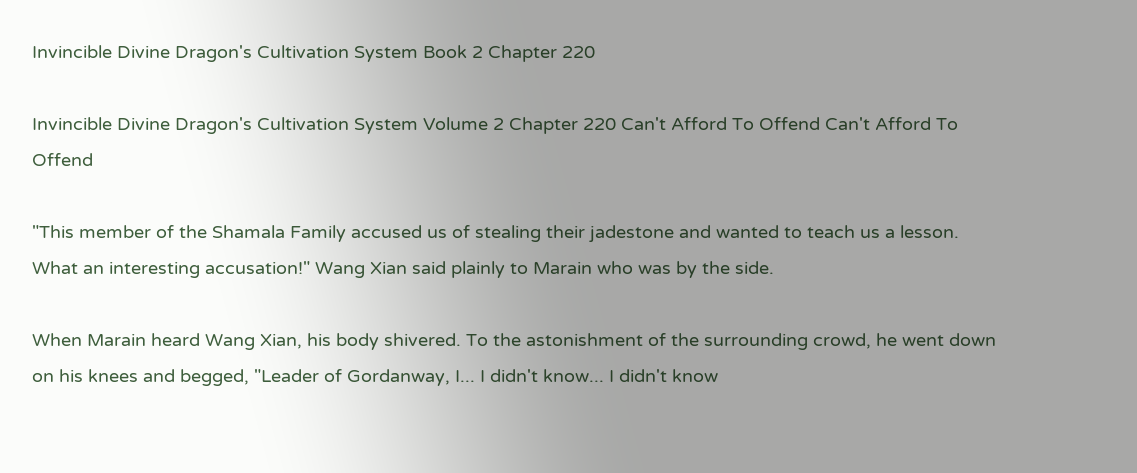Invincible Divine Dragon's Cultivation System Book 2 Chapter 220

Invincible Divine Dragon's Cultivation System Volume 2 Chapter 220 Can't Afford To Offend Can't Afford To Offend

"This member of the Shamala Family accused us of stealing their jadestone and wanted to teach us a lesson. What an interesting accusation!" Wang Xian said plainly to Marain who was by the side.

When Marain heard Wang Xian, his body shivered. To the astonishment of the surrounding crowd, he went down on his knees and begged, "Leader of Gordanway, I... I didn't know... I didn't know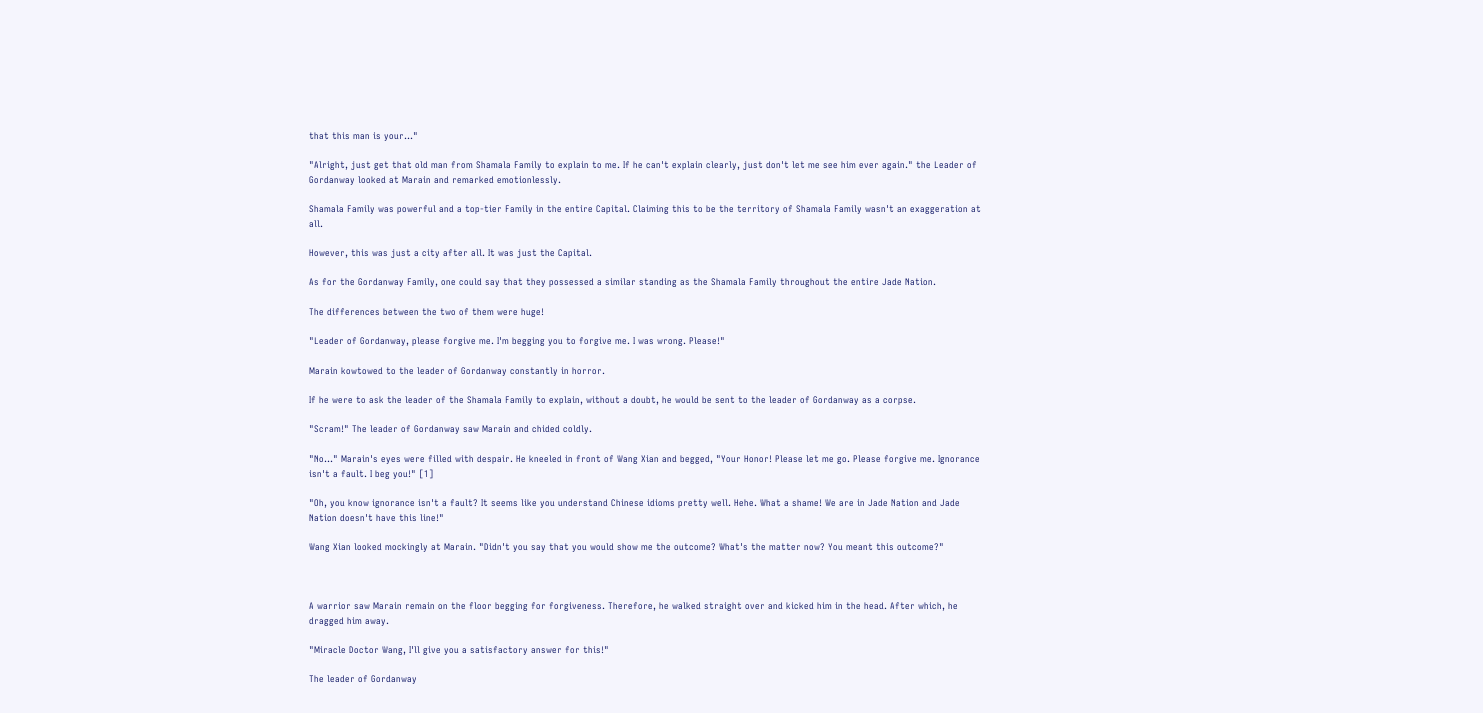that this man is your..."

"Alright, just get that old man from Shamala Family to explain to me. If he can't explain clearly, just don't let me see him ever again." the Leader of Gordanway looked at Marain and remarked emotionlessly.

Shamala Family was powerful and a top-tier Family in the entire Capital. Claiming this to be the territory of Shamala Family wasn't an exaggeration at all.

However, this was just a city after all. It was just the Capital.

As for the Gordanway Family, one could say that they possessed a similar standing as the Shamala Family throughout the entire Jade Nation.

The differences between the two of them were huge!

"Leader of Gordanway, please forgive me. I'm begging you to forgive me. I was wrong. Please!"

Marain kowtowed to the leader of Gordanway constantly in horror.

If he were to ask the leader of the Shamala Family to explain, without a doubt, he would be sent to the leader of Gordanway as a corpse.

"Scram!" The leader of Gordanway saw Marain and chided coldly.

"No..." Marain's eyes were filled with despair. He kneeled in front of Wang Xian and begged, "Your Honor! Please let me go. Please forgive me. Ignorance isn't a fault. I beg you!" [1]

"Oh, you know ignorance isn't a fault? It seems like you understand Chinese idioms pretty well. Hehe. What a shame! We are in Jade Nation and Jade Nation doesn't have this line!"

Wang Xian looked mockingly at Marain. "Didn't you say that you would show me the outcome? What's the matter now? You meant this outcome?"



A warrior saw Marain remain on the floor begging for forgiveness. Therefore, he walked straight over and kicked him in the head. After which, he dragged him away.

"Miracle Doctor Wang, I'll give you a satisfactory answer for this!"

The leader of Gordanway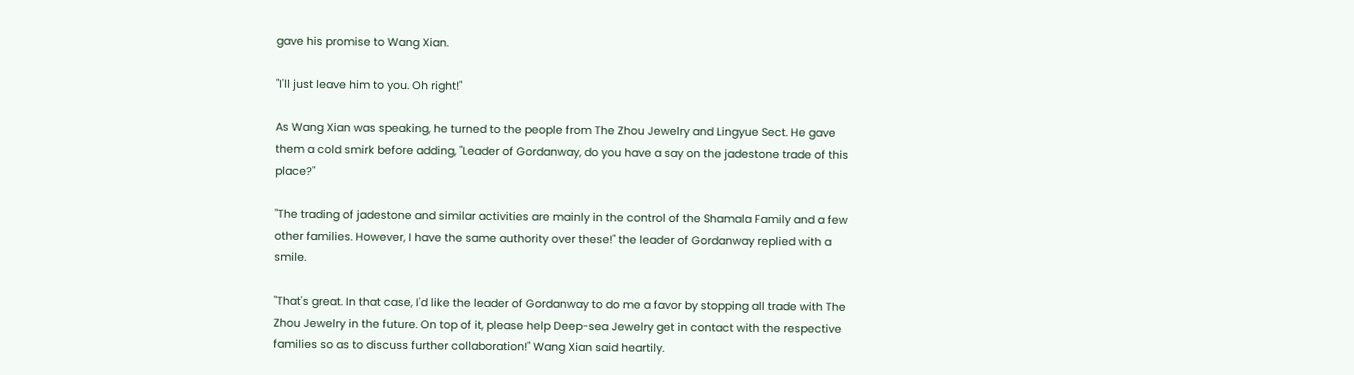gave his promise to Wang Xian.

"I'll just leave him to you. Oh right!"

As Wang Xian was speaking, he turned to the people from The Zhou Jewelry and Lingyue Sect. He gave them a cold smirk before adding, "Leader of Gordanway, do you have a say on the jadestone trade of this place?"

"The trading of jadestone and similar activities are mainly in the control of the Shamala Family and a few other families. However, I have the same authority over these!" the leader of Gordanway replied with a smile.

"That's great. In that case, I'd like the leader of Gordanway to do me a favor by stopping all trade with The Zhou Jewelry in the future. On top of it, please help Deep-sea Jewelry get in contact with the respective families so as to discuss further collaboration!" Wang Xian said heartily.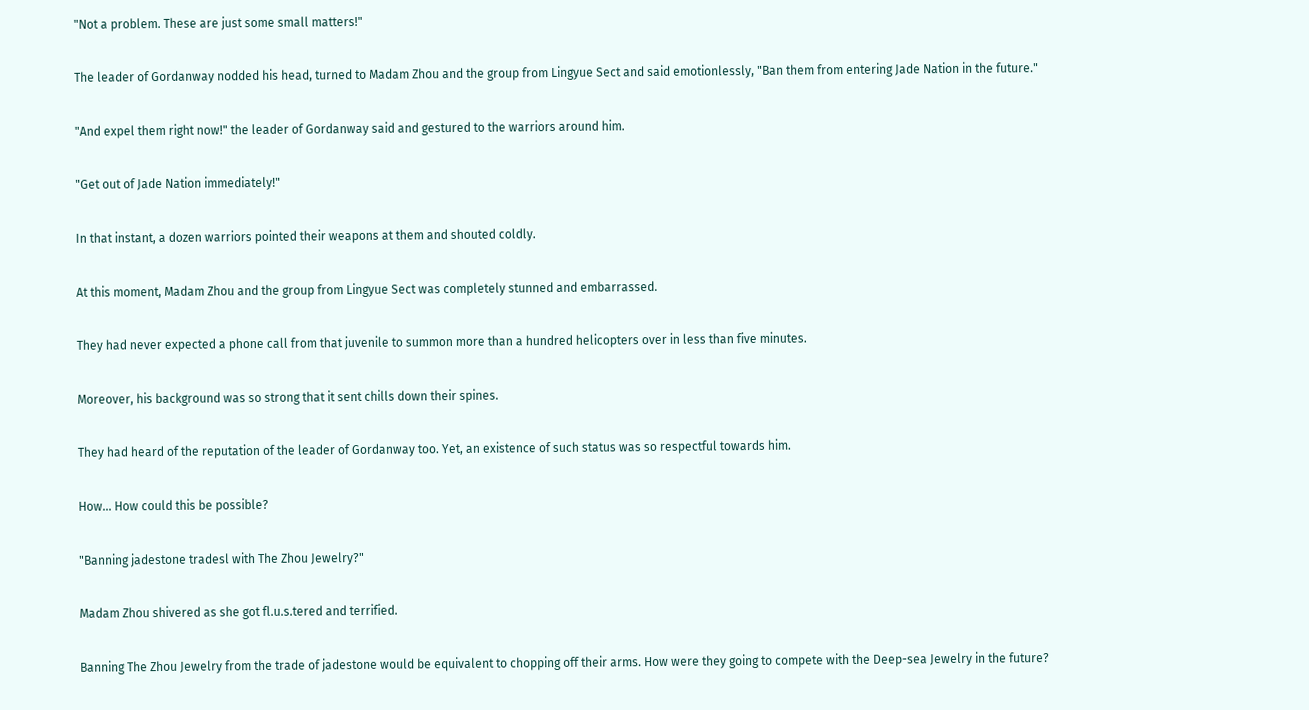"Not a problem. These are just some small matters!"

The leader of Gordanway nodded his head, turned to Madam Zhou and the group from Lingyue Sect and said emotionlessly, "Ban them from entering Jade Nation in the future."

"And expel them right now!" the leader of Gordanway said and gestured to the warriors around him.

"Get out of Jade Nation immediately!"

In that instant, a dozen warriors pointed their weapons at them and shouted coldly.

At this moment, Madam Zhou and the group from Lingyue Sect was completely stunned and embarrassed.

They had never expected a phone call from that juvenile to summon more than a hundred helicopters over in less than five minutes.

Moreover, his background was so strong that it sent chills down their spines.

They had heard of the reputation of the leader of Gordanway too. Yet, an existence of such status was so respectful towards him.

How... How could this be possible?

"Banning jadestone tradesl with The Zhou Jewelry?"

Madam Zhou shivered as she got fl.u.s.tered and terrified.

Banning The Zhou Jewelry from the trade of jadestone would be equivalent to chopping off their arms. How were they going to compete with the Deep-sea Jewelry in the future?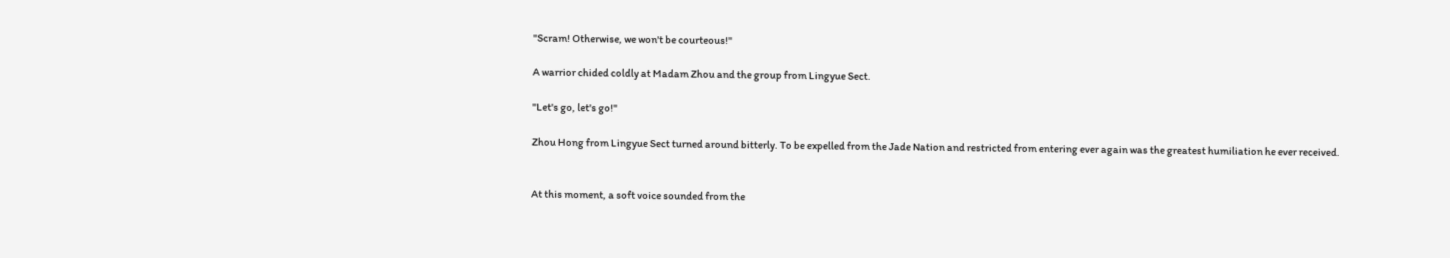"Scram! Otherwise, we won't be courteous!"

A warrior chided coldly at Madam Zhou and the group from Lingyue Sect.

"Let's go, let's go!"

Zhou Hong from Lingyue Sect turned around bitterly. To be expelled from the Jade Nation and restricted from entering ever again was the greatest humiliation he ever received.


At this moment, a soft voice sounded from the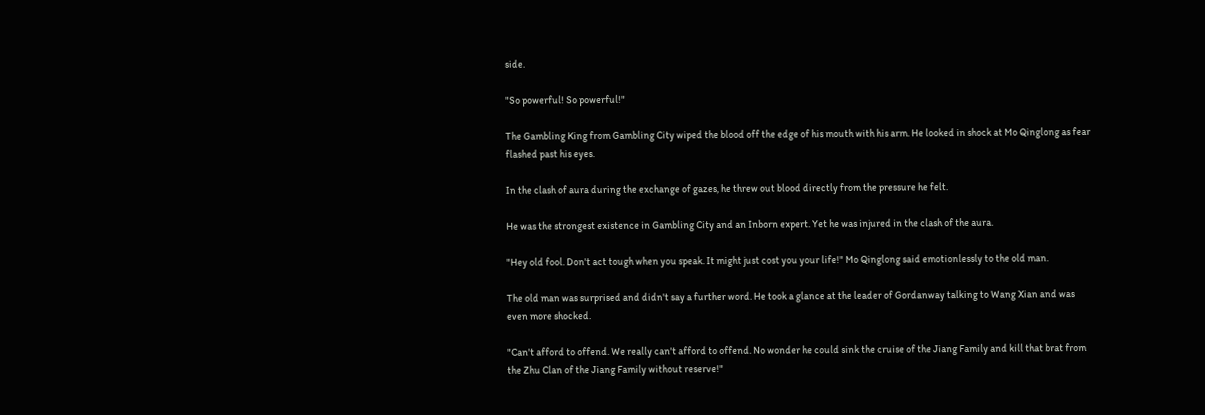side.

"So powerful! So powerful!"

The Gambling King from Gambling City wiped the blood off the edge of his mouth with his arm. He looked in shock at Mo Qinglong as fear flashed past his eyes.

In the clash of aura during the exchange of gazes, he threw out blood directly from the pressure he felt.

He was the strongest existence in Gambling City and an Inborn expert. Yet he was injured in the clash of the aura.

"Hey old fool. Don't act tough when you speak. It might just cost you your life!" Mo Qinglong said emotionlessly to the old man.

The old man was surprised and didn't say a further word. He took a glance at the leader of Gordanway talking to Wang Xian and was even more shocked.

"Can't afford to offend. We really can't afford to offend. No wonder he could sink the cruise of the Jiang Family and kill that brat from the Zhu Clan of the Jiang Family without reserve!"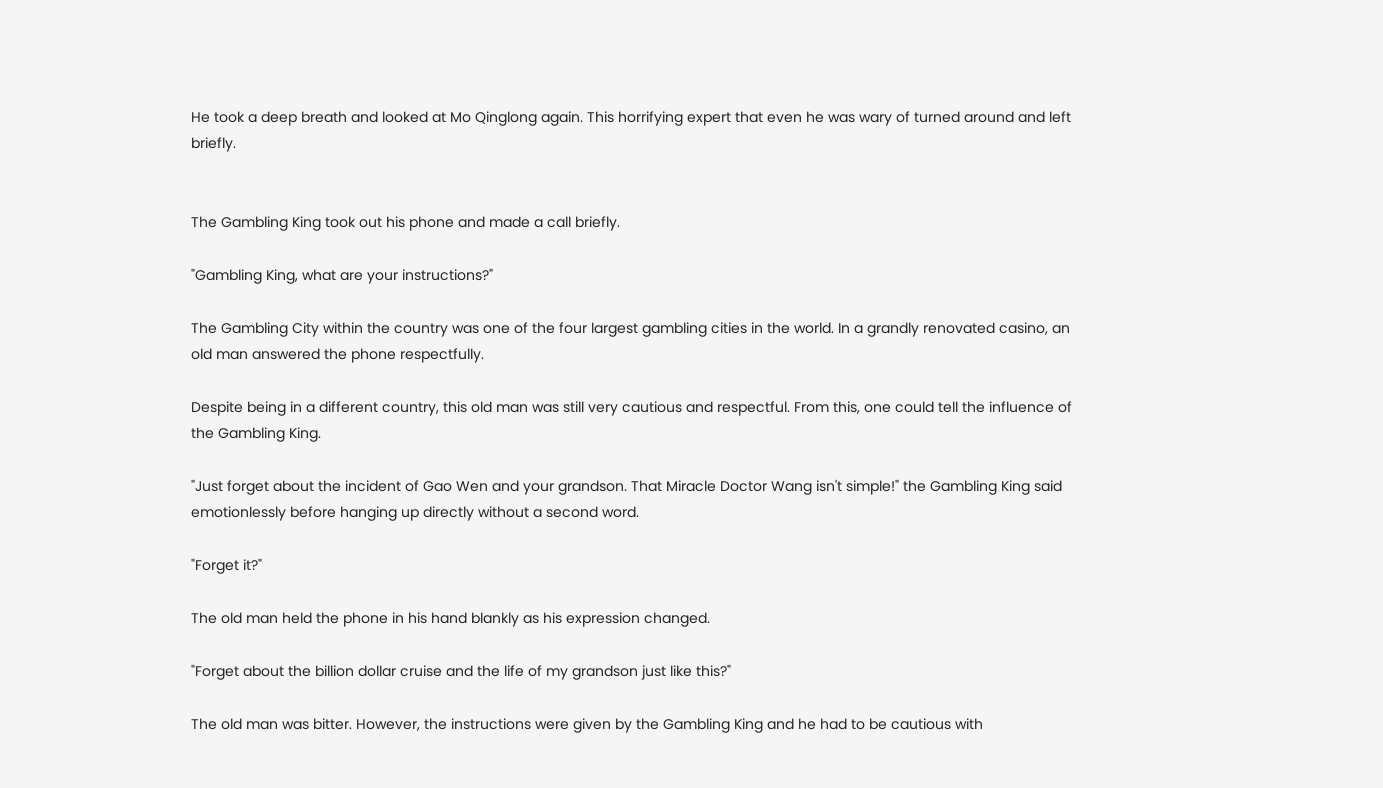He took a deep breath and looked at Mo Qinglong again. This horrifying expert that even he was wary of turned around and left briefly.


The Gambling King took out his phone and made a call briefly.

"Gambling King, what are your instructions?"

The Gambling City within the country was one of the four largest gambling cities in the world. In a grandly renovated casino, an old man answered the phone respectfully.

Despite being in a different country, this old man was still very cautious and respectful. From this, one could tell the influence of the Gambling King.

"Just forget about the incident of Gao Wen and your grandson. That Miracle Doctor Wang isn't simple!" the Gambling King said emotionlessly before hanging up directly without a second word.

"Forget it?"

The old man held the phone in his hand blankly as his expression changed.

"Forget about the billion dollar cruise and the life of my grandson just like this?"

The old man was bitter. However, the instructions were given by the Gambling King and he had to be cautious with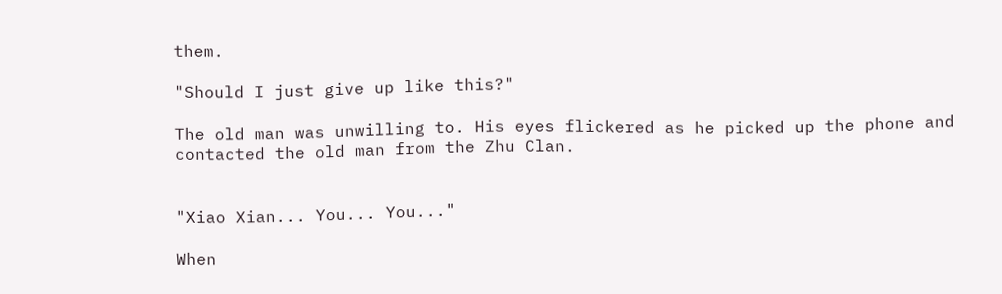them.

"Should I just give up like this?"

The old man was unwilling to. His eyes flickered as he picked up the phone and contacted the old man from the Zhu Clan.


"Xiao Xian... You... You..."

When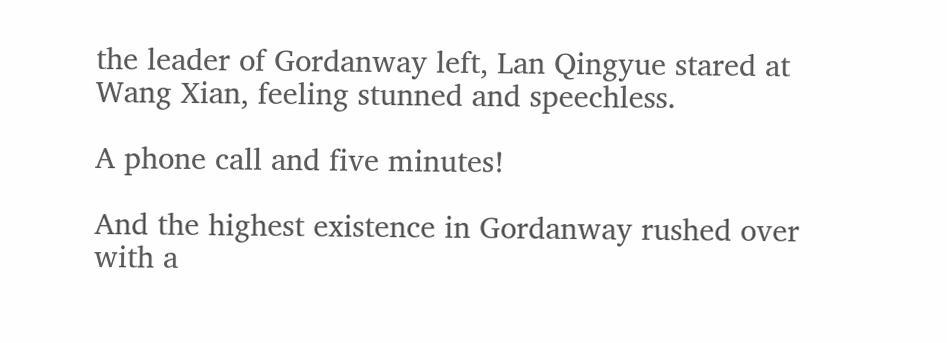the leader of Gordanway left, Lan Qingyue stared at Wang Xian, feeling stunned and speechless.

A phone call and five minutes!

And the highest existence in Gordanway rushed over with a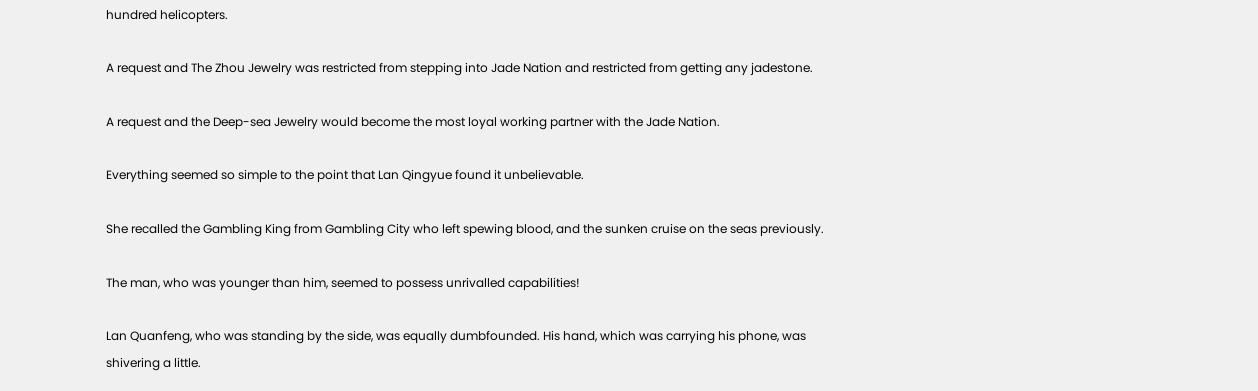hundred helicopters.

A request and The Zhou Jewelry was restricted from stepping into Jade Nation and restricted from getting any jadestone.

A request and the Deep-sea Jewelry would become the most loyal working partner with the Jade Nation.

Everything seemed so simple to the point that Lan Qingyue found it unbelievable.

She recalled the Gambling King from Gambling City who left spewing blood, and the sunken cruise on the seas previously.

The man, who was younger than him, seemed to possess unrivalled capabilities!

Lan Quanfeng, who was standing by the side, was equally dumbfounded. His hand, which was carrying his phone, was shivering a little.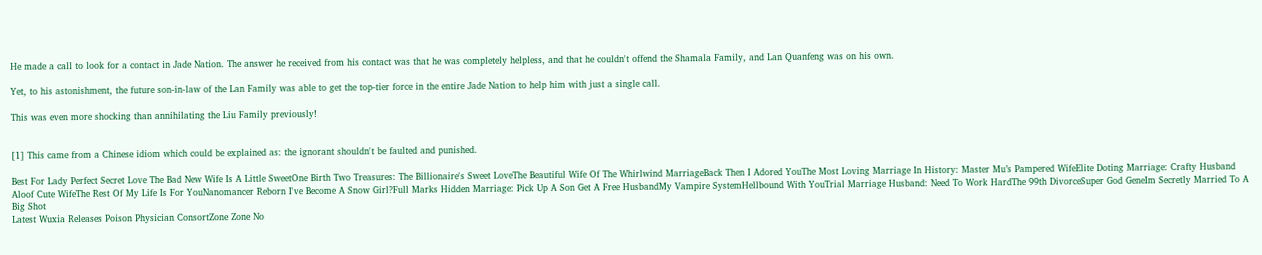He made a call to look for a contact in Jade Nation. The answer he received from his contact was that he was completely helpless, and that he couldn't offend the Shamala Family, and Lan Quanfeng was on his own.

Yet, to his astonishment, the future son-in-law of the Lan Family was able to get the top-tier force in the entire Jade Nation to help him with just a single call.

This was even more shocking than annihilating the Liu Family previously!


[1] This came from a Chinese idiom which could be explained as: the ignorant shouldn't be faulted and punished.

Best For Lady Perfect Secret Love The Bad New Wife Is A Little SweetOne Birth Two Treasures: The Billionaire's Sweet LoveThe Beautiful Wife Of The Whirlwind MarriageBack Then I Adored YouThe Most Loving Marriage In History: Master Mu’s Pampered WifeElite Doting Marriage: Crafty Husband Aloof Cute WifeThe Rest Of My Life Is For YouNanomancer Reborn I've Become A Snow Girl?Full Marks Hidden Marriage: Pick Up A Son Get A Free HusbandMy Vampire SystemHellbound With YouTrial Marriage Husband: Need To Work HardThe 99th DivorceSuper God GeneIm Secretly Married To A Big Shot
Latest Wuxia Releases Poison Physician ConsortZone Zone No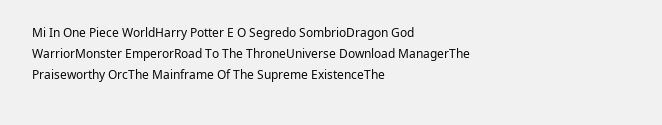Mi In One Piece WorldHarry Potter E O Segredo SombrioDragon God WarriorMonster EmperorRoad To The ThroneUniverse Download ManagerThe Praiseworthy OrcThe Mainframe Of The Supreme ExistenceThe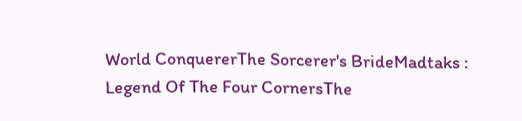World ConquererThe Sorcerer's BrideMadtaks : Legend Of The Four CornersThe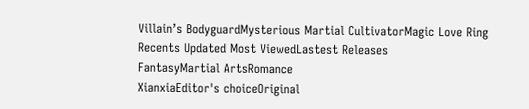Villain’s BodyguardMysterious Martial CultivatorMagic Love Ring
Recents Updated Most ViewedLastest Releases
FantasyMartial ArtsRomance
XianxiaEditor's choiceOriginal